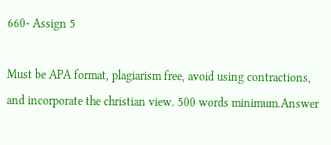660- Assign 5

Must be APA format, plagiarism free, avoid using contractions, and incorporate the christian view. 500 words minimum.Answer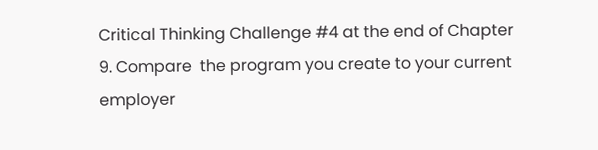Critical Thinking Challenge #4 at the end of Chapter 9. Compare  the program you create to your current employer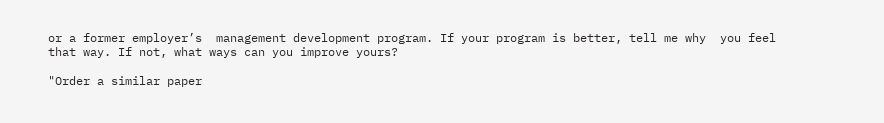or a former employer’s  management development program. If your program is better, tell me why  you feel that way. If not, what ways can you improve yours?

"Order a similar paper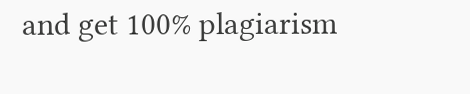and get 100% plagiarism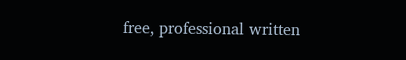free, professional written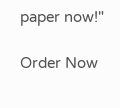paper now!"

Order Now